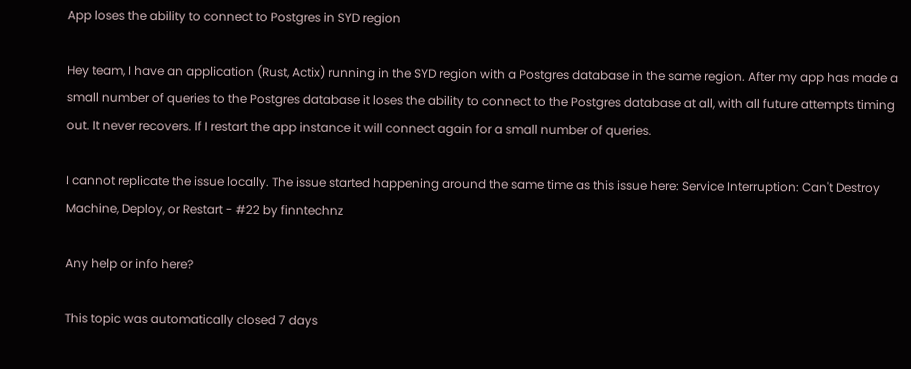App loses the ability to connect to Postgres in SYD region

Hey team, I have an application (Rust, Actix) running in the SYD region with a Postgres database in the same region. After my app has made a small number of queries to the Postgres database it loses the ability to connect to the Postgres database at all, with all future attempts timing out. It never recovers. If I restart the app instance it will connect again for a small number of queries.

I cannot replicate the issue locally. The issue started happening around the same time as this issue here: Service Interruption: Can't Destroy Machine, Deploy, or Restart - #22 by finntechnz

Any help or info here?

This topic was automatically closed 7 days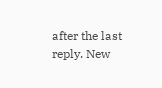after the last reply. New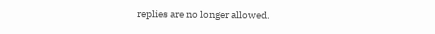replies are no longer allowed.